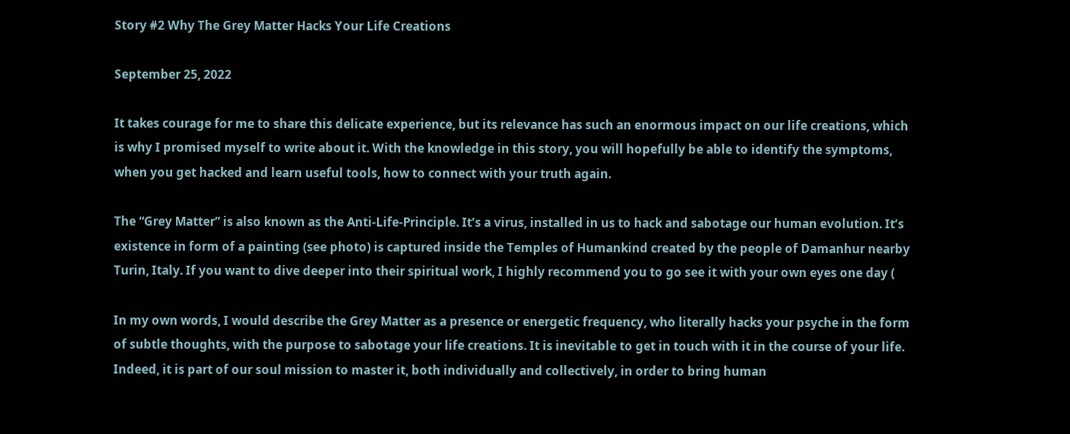Story #2 Why The Grey Matter Hacks Your Life Creations

September 25, 2022

It takes courage for me to share this delicate experience, but its relevance has such an enormous impact on our life creations, which is why I promised myself to write about it. With the knowledge in this story, you will hopefully be able to identify the symptoms, when you get hacked and learn useful tools, how to connect with your truth again.

The “Grey Matter” is also known as the Anti-Life-Principle. It’s a virus, installed in us to hack and sabotage our human evolution. It’s existence in form of a painting (see photo) is captured inside the Temples of Humankind created by the people of Damanhur nearby Turin, Italy. If you want to dive deeper into their spiritual work, I highly recommend you to go see it with your own eyes one day (

In my own words, I would describe the Grey Matter as a presence or energetic frequency, who literally hacks your psyche in the form of subtle thoughts, with the purpose to sabotage your life creations. It is inevitable to get in touch with it in the course of your life. Indeed, it is part of our soul mission to master it, both individually and collectively, in order to bring human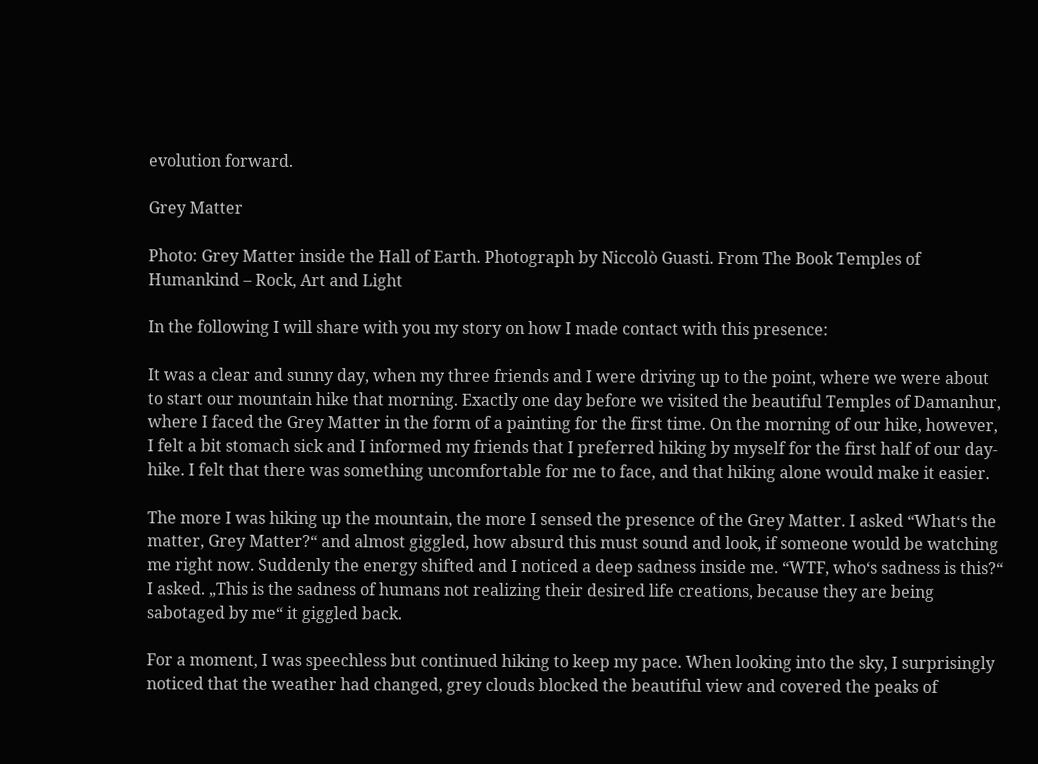evolution forward.

Grey Matter

Photo: Grey Matter inside the Hall of Earth. Photograph by Niccolò Guasti. From The Book Temples of Humankind – Rock, Art and Light

In the following I will share with you my story on how I made contact with this presence:

It was a clear and sunny day, when my three friends and I were driving up to the point, where we were about to start our mountain hike that morning. Exactly one day before we visited the beautiful Temples of Damanhur, where I faced the Grey Matter in the form of a painting for the first time. On the morning of our hike, however, I felt a bit stomach sick and I informed my friends that I preferred hiking by myself for the first half of our day-hike. I felt that there was something uncomfortable for me to face, and that hiking alone would make it easier.

The more I was hiking up the mountain, the more I sensed the presence of the Grey Matter. I asked “What‘s the matter, Grey Matter?“ and almost giggled, how absurd this must sound and look, if someone would be watching me right now. Suddenly the energy shifted and I noticed a deep sadness inside me. “WTF, who‘s sadness is this?“ I asked. „This is the sadness of humans not realizing their desired life creations, because they are being sabotaged by me“ it giggled back.

For a moment, I was speechless but continued hiking to keep my pace. When looking into the sky, I surprisingly noticed that the weather had changed, grey clouds blocked the beautiful view and covered the peaks of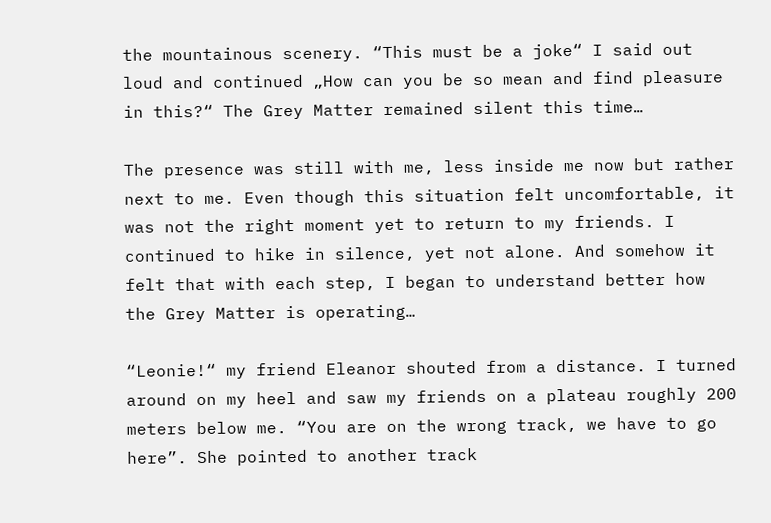the mountainous scenery. “This must be a joke“ I said out loud and continued „How can you be so mean and find pleasure in this?“ The Grey Matter remained silent this time…

The presence was still with me, less inside me now but rather next to me. Even though this situation felt uncomfortable, it was not the right moment yet to return to my friends. I continued to hike in silence, yet not alone. And somehow it felt that with each step, I began to understand better how the Grey Matter is operating…

“Leonie!“ my friend Eleanor shouted from a distance. I turned around on my heel and saw my friends on a plateau roughly 200 meters below me. “You are on the wrong track, we have to go here”. She pointed to another track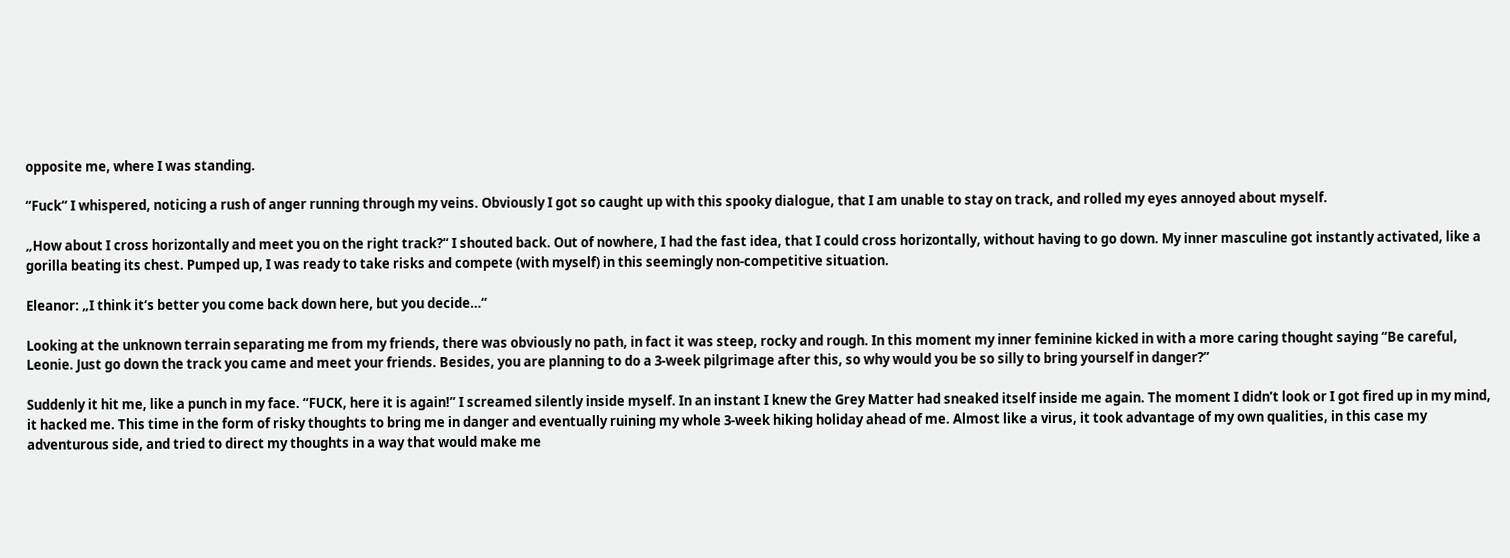opposite me, where I was standing.

“Fuck“ I whispered, noticing a rush of anger running through my veins. Obviously I got so caught up with this spooky dialogue, that I am unable to stay on track, and rolled my eyes annoyed about myself.

„How about I cross horizontally and meet you on the right track?“ I shouted back. Out of nowhere, I had the fast idea, that I could cross horizontally, without having to go down. My inner masculine got instantly activated, like a gorilla beating its chest. Pumped up, I was ready to take risks and compete (with myself) in this seemingly non-competitive situation.

Eleanor: „I think it‘s better you come back down here, but you decide…“

Looking at the unknown terrain separating me from my friends, there was obviously no path, in fact it was steep, rocky and rough. In this moment my inner feminine kicked in with a more caring thought saying “Be careful, Leonie. Just go down the track you came and meet your friends. Besides, you are planning to do a 3-week pilgrimage after this, so why would you be so silly to bring yourself in danger?”

Suddenly it hit me, like a punch in my face. “FUCK, here it is again!” I screamed silently inside myself. In an instant I knew the Grey Matter had sneaked itself inside me again. The moment I didn’t look or I got fired up in my mind, it hacked me. This time in the form of risky thoughts to bring me in danger and eventually ruining my whole 3-week hiking holiday ahead of me. Almost like a virus, it took advantage of my own qualities, in this case my adventurous side, and tried to direct my thoughts in a way that would make me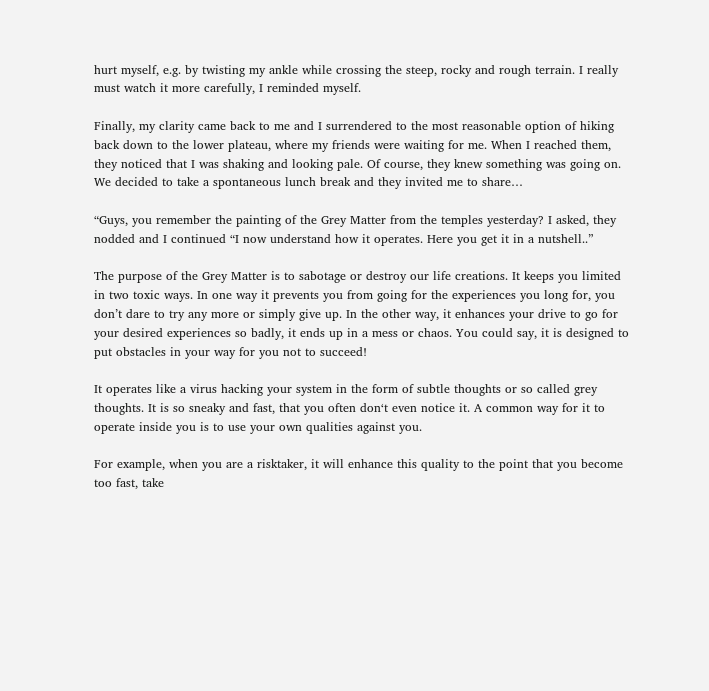hurt myself, e.g. by twisting my ankle while crossing the steep, rocky and rough terrain. I really must watch it more carefully, I reminded myself.

Finally, my clarity came back to me and I surrendered to the most reasonable option of hiking back down to the lower plateau, where my friends were waiting for me. When I reached them, they noticed that I was shaking and looking pale. Of course, they knew something was going on. We decided to take a spontaneous lunch break and they invited me to share…

“Guys, you remember the painting of the Grey Matter from the temples yesterday? I asked, they nodded and I continued “I now understand how it operates. Here you get it in a nutshell..”

The purpose of the Grey Matter is to sabotage or destroy our life creations. It keeps you limited in two toxic ways. In one way it prevents you from going for the experiences you long for, you don’t dare to try any more or simply give up. In the other way, it enhances your drive to go for your desired experiences so badly, it ends up in a mess or chaos. You could say, it is designed to put obstacles in your way for you not to succeed!

It operates like a virus hacking your system in the form of subtle thoughts or so called grey thoughts. It is so sneaky and fast, that you often don‘t even notice it. A common way for it to operate inside you is to use your own qualities against you.

For example, when you are a risktaker, it will enhance this quality to the point that you become too fast, take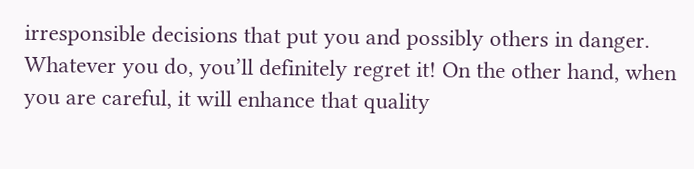irresponsible decisions that put you and possibly others in danger. Whatever you do, you’ll definitely regret it! On the other hand, when you are careful, it will enhance that quality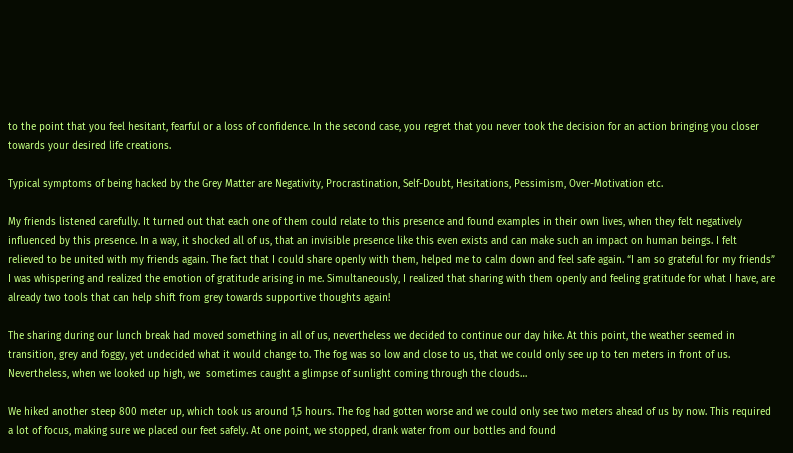to the point that you feel hesitant, fearful or a loss of confidence. In the second case, you regret that you never took the decision for an action bringing you closer towards your desired life creations.

Typical symptoms of being hacked by the Grey Matter are Negativity, Procrastination, Self-Doubt, Hesitations, Pessimism, Over-Motivation etc.

My friends listened carefully. It turned out that each one of them could relate to this presence and found examples in their own lives, when they felt negatively influenced by this presence. In a way, it shocked all of us, that an invisible presence like this even exists and can make such an impact on human beings. I felt relieved to be united with my friends again. The fact that I could share openly with them, helped me to calm down and feel safe again. “I am so grateful for my friends” I was whispering and realized the emotion of gratitude arising in me. Simultaneously, I realized that sharing with them openly and feeling gratitude for what I have, are already two tools that can help shift from grey towards supportive thoughts again!

The sharing during our lunch break had moved something in all of us, nevertheless we decided to continue our day hike. At this point, the weather seemed in transition, grey and foggy, yet undecided what it would change to. The fog was so low and close to us, that we could only see up to ten meters in front of us. Nevertheless, when we looked up high, we  sometimes caught a glimpse of sunlight coming through the clouds…

We hiked another steep 800 meter up, which took us around 1,5 hours. The fog had gotten worse and we could only see two meters ahead of us by now. This required a lot of focus, making sure we placed our feet safely. At one point, we stopped, drank water from our bottles and found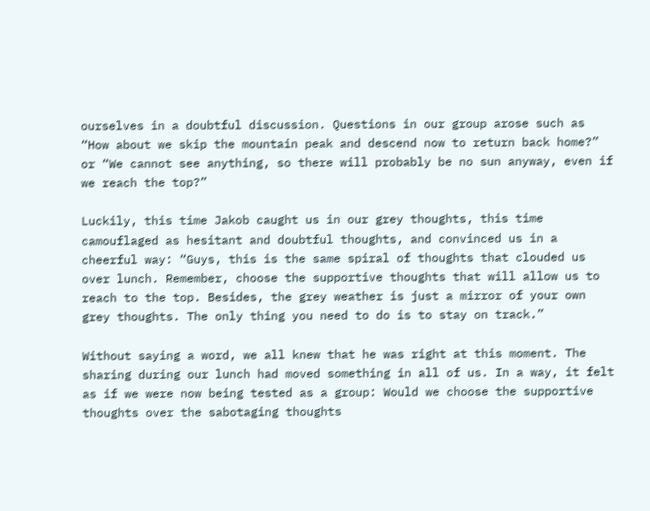ourselves in a doubtful discussion. Questions in our group arose such as “How about we skip the mountain peak and descend now to return back home?” or “We cannot see anything, so there will probably be no sun anyway, even if we reach the top?”

Luckily, this time Jakob caught us in our grey thoughts, this time camouflaged as hesitant and doubtful thoughts, and convinced us in a cheerful way: “Guys, this is the same spiral of thoughts that clouded us over lunch. Remember, choose the supportive thoughts that will allow us to reach to the top. Besides, the grey weather is just a mirror of your own grey thoughts. The only thing you need to do is to stay on track.”

Without saying a word, we all knew that he was right at this moment. The sharing during our lunch had moved something in all of us. In a way, it felt as if we were now being tested as a group: Would we choose the supportive thoughts over the sabotaging thoughts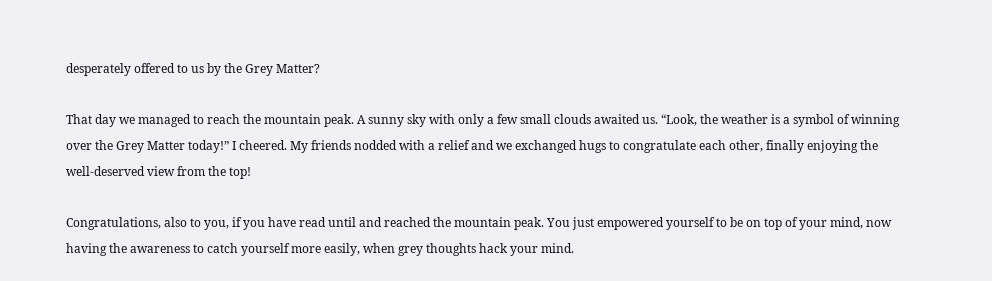desperately offered to us by the Grey Matter?

That day we managed to reach the mountain peak. A sunny sky with only a few small clouds awaited us. “Look, the weather is a symbol of winning over the Grey Matter today!” I cheered. My friends nodded with a relief and we exchanged hugs to congratulate each other, finally enjoying the well-deserved view from the top!

Congratulations, also to you, if you have read until and reached the mountain peak. You just empowered yourself to be on top of your mind, now having the awareness to catch yourself more easily, when grey thoughts hack your mind.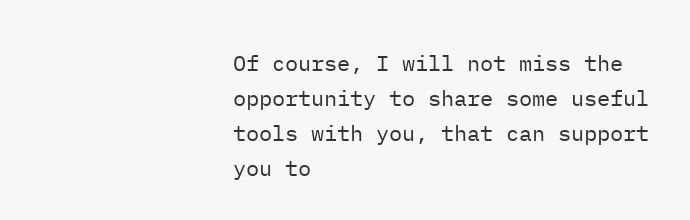Of course, I will not miss the opportunity to share some useful tools with you, that can support you to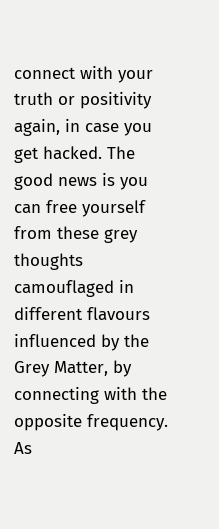connect with your truth or positivity again, in case you get hacked. The good news is you can free yourself from these grey thoughts camouflaged in different flavours influenced by the Grey Matter, by connecting with the opposite frequency. As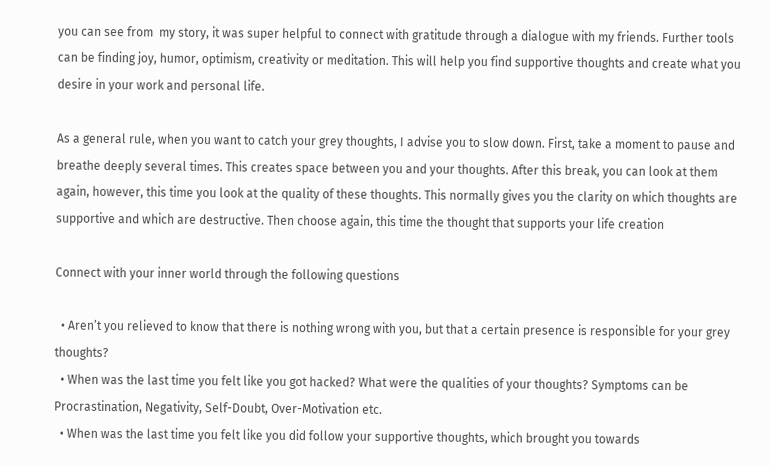you can see from  my story, it was super helpful to connect with gratitude through a dialogue with my friends. Further tools can be finding joy, humor, optimism, creativity or meditation. This will help you find supportive thoughts and create what you desire in your work and personal life.

As a general rule, when you want to catch your grey thoughts, I advise you to slow down. First, take a moment to pause and breathe deeply several times. This creates space between you and your thoughts. After this break, you can look at them again, however, this time you look at the quality of these thoughts. This normally gives you the clarity on which thoughts are supportive and which are destructive. Then choose again, this time the thought that supports your life creation

Connect with your inner world through the following questions

  • Aren’t you relieved to know that there is nothing wrong with you, but that a certain presence is responsible for your grey thoughts?
  • When was the last time you felt like you got hacked? What were the qualities of your thoughts? Symptoms can be Procrastination, Negativity, Self-Doubt, Over-Motivation etc.
  • When was the last time you felt like you did follow your supportive thoughts, which brought you towards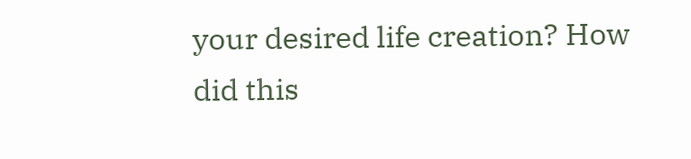your desired life creation? How did this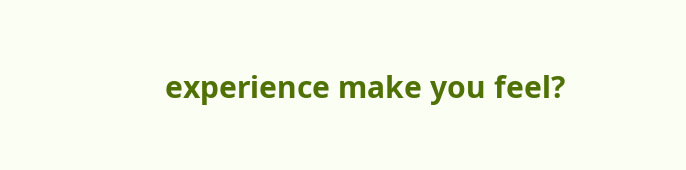experience make you feel?